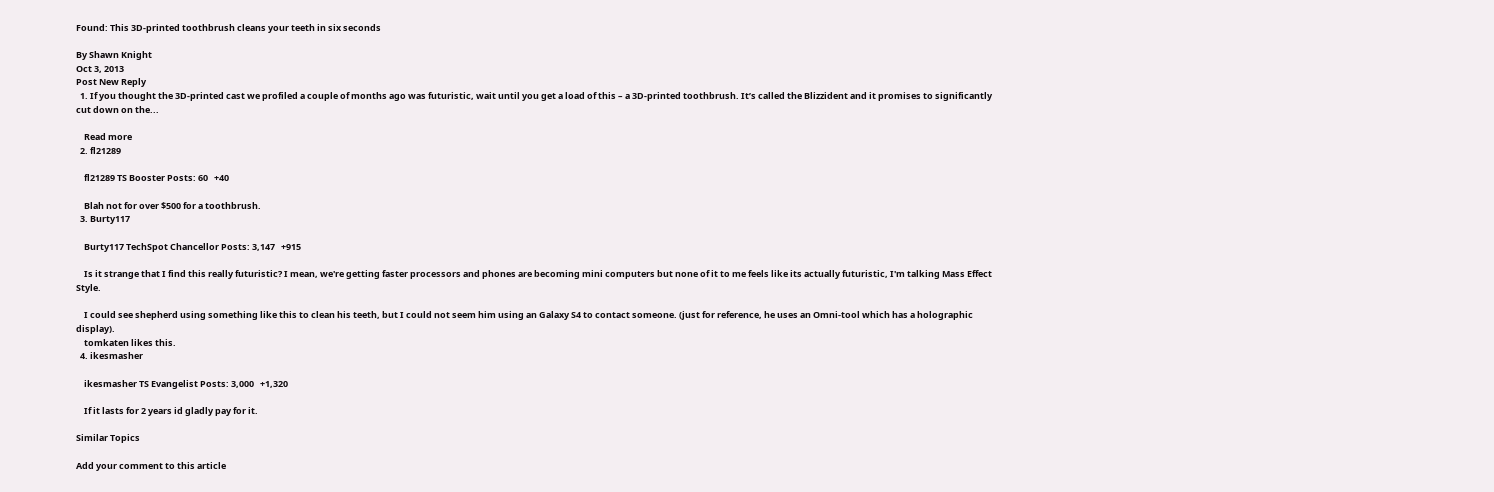Found: This 3D-printed toothbrush cleans your teeth in six seconds

By Shawn Knight
Oct 3, 2013
Post New Reply
  1. If you thought the 3D-printed cast we profiled a couple of months ago was futuristic, wait until you get a load of this – a 3D-printed toothbrush. It’s called the Blizzident and it promises to significantly cut down on the...

    Read more
  2. fl21289

    fl21289 TS Booster Posts: 60   +40

    Blah not for over $500 for a toothbrush.
  3. Burty117

    Burty117 TechSpot Chancellor Posts: 3,147   +915

    Is it strange that I find this really futuristic? I mean, we're getting faster processors and phones are becoming mini computers but none of it to me feels like its actually futuristic, I'm talking Mass Effect Style.

    I could see shepherd using something like this to clean his teeth, but I could not seem him using an Galaxy S4 to contact someone. (just for reference, he uses an Omni-tool which has a holographic display).
    tomkaten likes this.
  4. ikesmasher

    ikesmasher TS Evangelist Posts: 3,000   +1,320

    If it lasts for 2 years id gladly pay for it.

Similar Topics

Add your comment to this article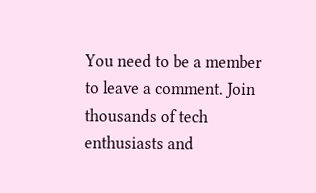You need to be a member to leave a comment. Join thousands of tech enthusiasts and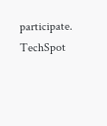participate.
TechSpot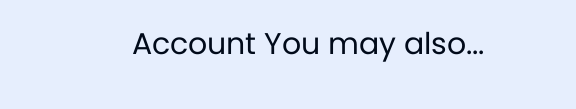Account You may also...